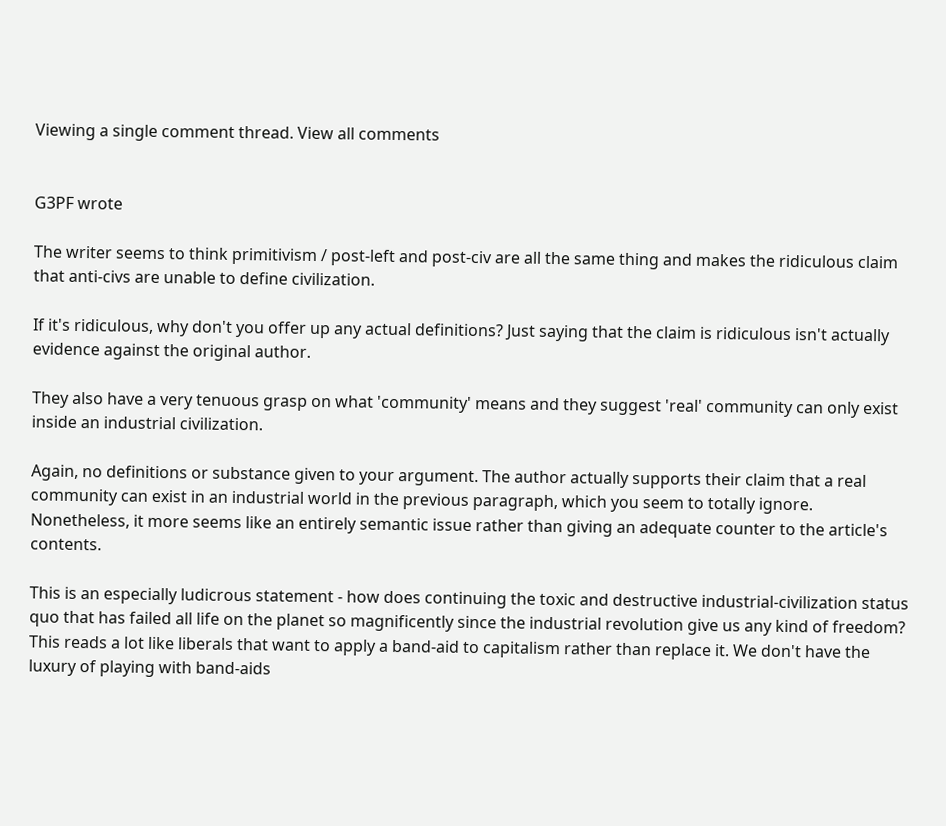Viewing a single comment thread. View all comments


G3PF wrote

The writer seems to think primitivism / post-left and post-civ are all the same thing and makes the ridiculous claim that anti-civs are unable to define civilization.

If it's ridiculous, why don't you offer up any actual definitions? Just saying that the claim is ridiculous isn't actually evidence against the original author.

They also have a very tenuous grasp on what 'community' means and they suggest 'real' community can only exist inside an industrial civilization.

Again, no definitions or substance given to your argument. The author actually supports their claim that a real community can exist in an industrial world in the previous paragraph, which you seem to totally ignore. Nonetheless, it more seems like an entirely semantic issue rather than giving an adequate counter to the article's contents.

This is an especially ludicrous statement - how does continuing the toxic and destructive industrial-civilization status quo that has failed all life on the planet so magnificently since the industrial revolution give us any kind of freedom? This reads a lot like liberals that want to apply a band-aid to capitalism rather than replace it. We don't have the luxury of playing with band-aids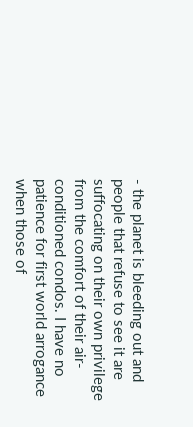- the planet is bleeding out and people that refuse to see it are suffocating on their own privilege from the comfort of their air-conditioned condos. I have no patience for first world arrogance when those of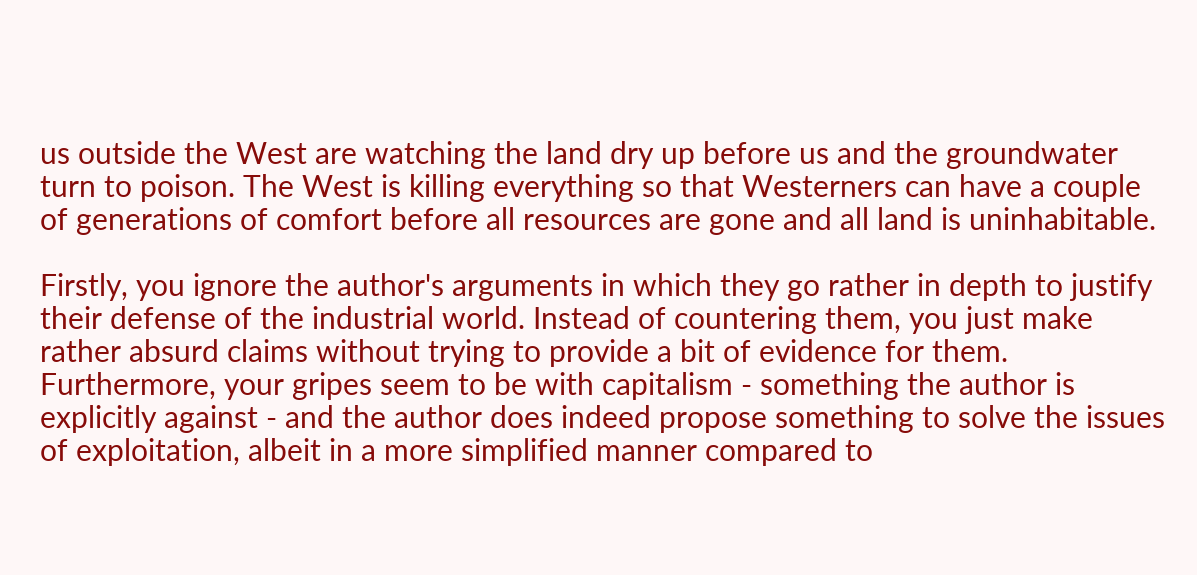us outside the West are watching the land dry up before us and the groundwater turn to poison. The West is killing everything so that Westerners can have a couple of generations of comfort before all resources are gone and all land is uninhabitable.

Firstly, you ignore the author's arguments in which they go rather in depth to justify their defense of the industrial world. Instead of countering them, you just make rather absurd claims without trying to provide a bit of evidence for them. Furthermore, your gripes seem to be with capitalism - something the author is explicitly against - and the author does indeed propose something to solve the issues of exploitation, albeit in a more simplified manner compared to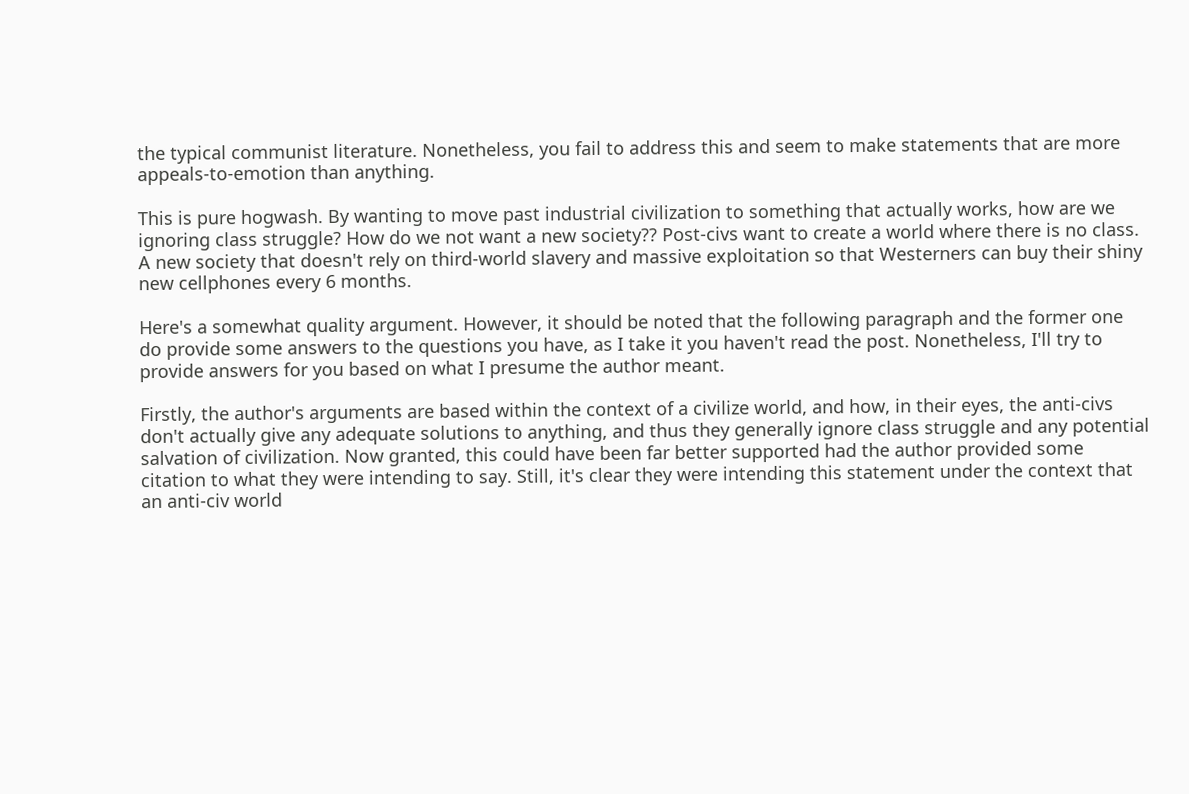the typical communist literature. Nonetheless, you fail to address this and seem to make statements that are more appeals-to-emotion than anything.

This is pure hogwash. By wanting to move past industrial civilization to something that actually works, how are we ignoring class struggle? How do we not want a new society?? Post-civs want to create a world where there is no class. A new society that doesn't rely on third-world slavery and massive exploitation so that Westerners can buy their shiny new cellphones every 6 months.

Here's a somewhat quality argument. However, it should be noted that the following paragraph and the former one do provide some answers to the questions you have, as I take it you haven't read the post. Nonetheless, I'll try to provide answers for you based on what I presume the author meant.

Firstly, the author's arguments are based within the context of a civilize world, and how, in their eyes, the anti-civs don't actually give any adequate solutions to anything, and thus they generally ignore class struggle and any potential salvation of civilization. Now granted, this could have been far better supported had the author provided some citation to what they were intending to say. Still, it's clear they were intending this statement under the context that an anti-civ world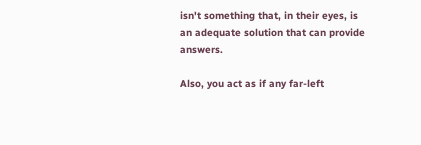isn't something that, in their eyes, is an adequate solution that can provide answers.

Also, you act as if any far-left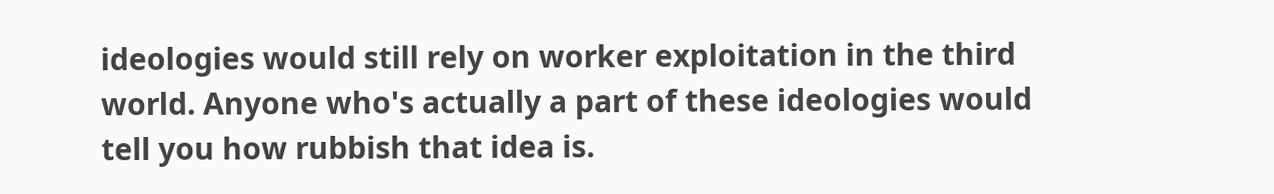ideologies would still rely on worker exploitation in the third world. Anyone who's actually a part of these ideologies would tell you how rubbish that idea is.